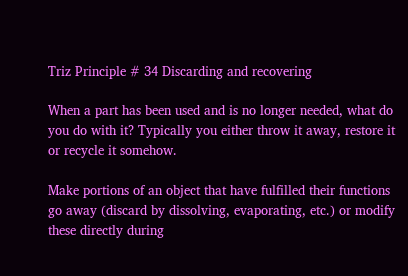Triz Principle # 34 Discarding and recovering

When a part has been used and is no longer needed, what do you do with it? Typically you either throw it away, restore it or recycle it somehow.

Make portions of an object that have fulfilled their functions go away (discard by dissolving, evaporating, etc.) or modify these directly during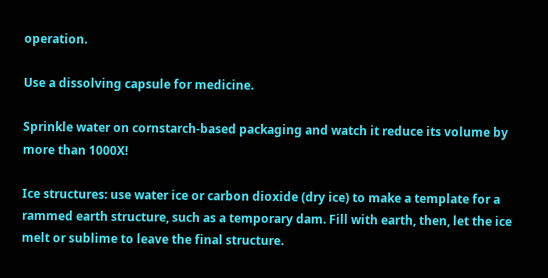operation.

Use a dissolving capsule for medicine.

Sprinkle water on cornstarch-based packaging and watch it reduce its volume by more than 1000X!

Ice structures: use water ice or carbon dioxide (dry ice) to make a template for a rammed earth structure, such as a temporary dam. Fill with earth, then, let the ice melt or sublime to leave the final structure.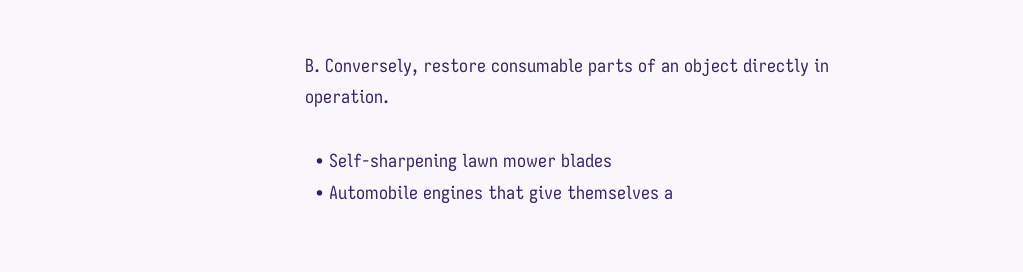B. Conversely, restore consumable parts of an object directly in operation.

  • Self-sharpening lawn mower blades
  • Automobile engines that give themselves a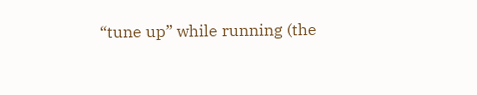“tune up” while running (the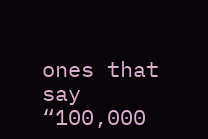ones that say “100,000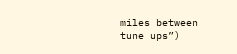miles between tune ups”)